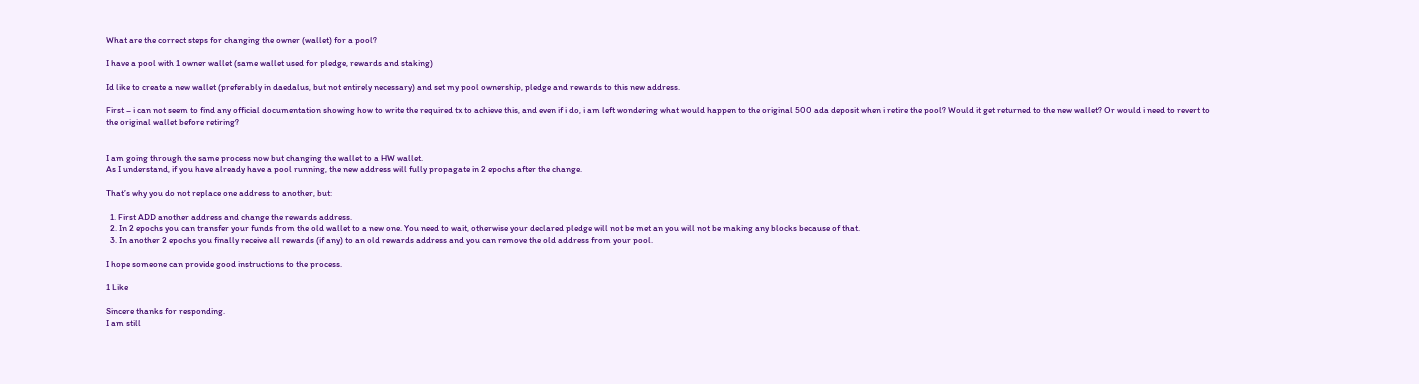What are the correct steps for changing the owner (wallet) for a pool?

I have a pool with 1 owner wallet (same wallet used for pledge, rewards and staking)

Id like to create a new wallet (preferably in daedalus, but not entirely necessary) and set my pool ownership, pledge and rewards to this new address.

First – i can not seem to find any official documentation showing how to write the required tx to achieve this, and even if i do, i am left wondering what would happen to the original 500 ada deposit when i retire the pool? Would it get returned to the new wallet? Or would i need to revert to the original wallet before retiring?


I am going through the same process now but changing the wallet to a HW wallet.
As I understand, if you have already have a pool running, the new address will fully propagate in 2 epochs after the change.

That’s why you do not replace one address to another, but:

  1. First ADD another address and change the rewards address.
  2. In 2 epochs you can transfer your funds from the old wallet to a new one. You need to wait, otherwise your declared pledge will not be met an you will not be making any blocks because of that.
  3. In another 2 epochs you finally receive all rewards (if any) to an old rewards address and you can remove the old address from your pool.

I hope someone can provide good instructions to the process.

1 Like

Sincere thanks for responding.
I am still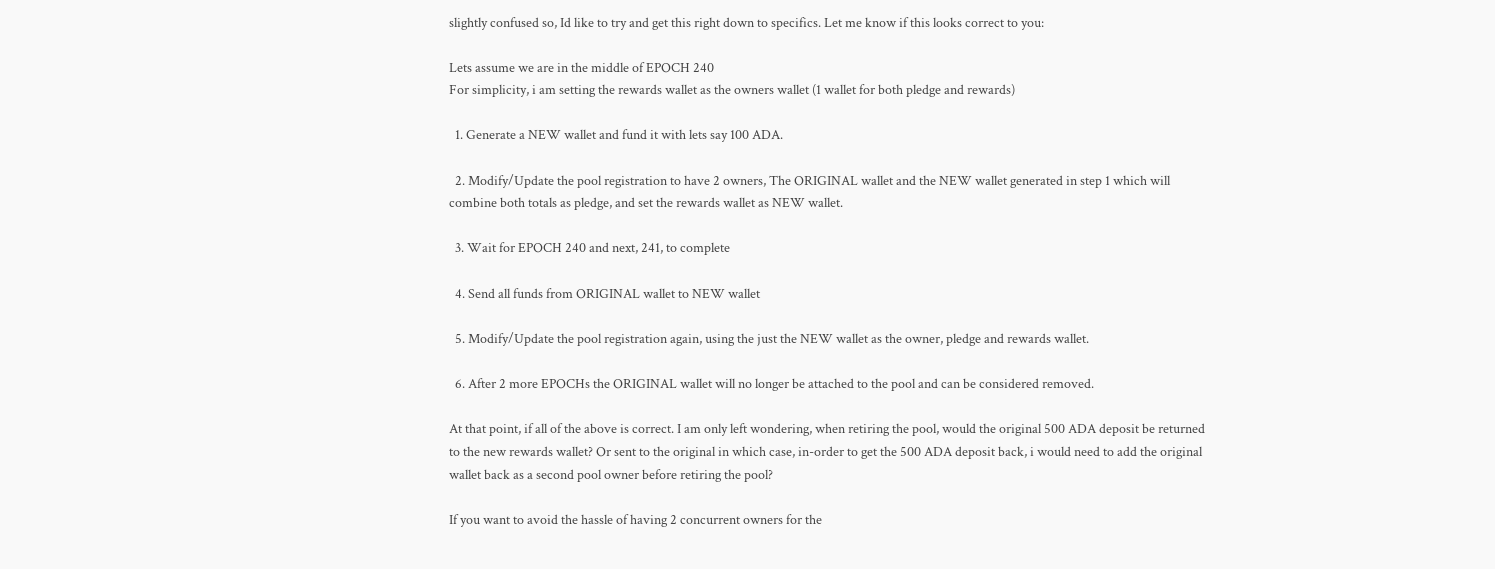slightly confused so, Id like to try and get this right down to specifics. Let me know if this looks correct to you:

Lets assume we are in the middle of EPOCH 240
For simplicity, i am setting the rewards wallet as the owners wallet (1 wallet for both pledge and rewards)

  1. Generate a NEW wallet and fund it with lets say 100 ADA.

  2. Modify/Update the pool registration to have 2 owners, The ORIGINAL wallet and the NEW wallet generated in step 1 which will combine both totals as pledge, and set the rewards wallet as NEW wallet.

  3. Wait for EPOCH 240 and next, 241, to complete

  4. Send all funds from ORIGINAL wallet to NEW wallet

  5. Modify/Update the pool registration again, using the just the NEW wallet as the owner, pledge and rewards wallet.

  6. After 2 more EPOCHs the ORIGINAL wallet will no longer be attached to the pool and can be considered removed.

At that point, if all of the above is correct. I am only left wondering, when retiring the pool, would the original 500 ADA deposit be returned to the new rewards wallet? Or sent to the original in which case, in-order to get the 500 ADA deposit back, i would need to add the original wallet back as a second pool owner before retiring the pool?

If you want to avoid the hassle of having 2 concurrent owners for the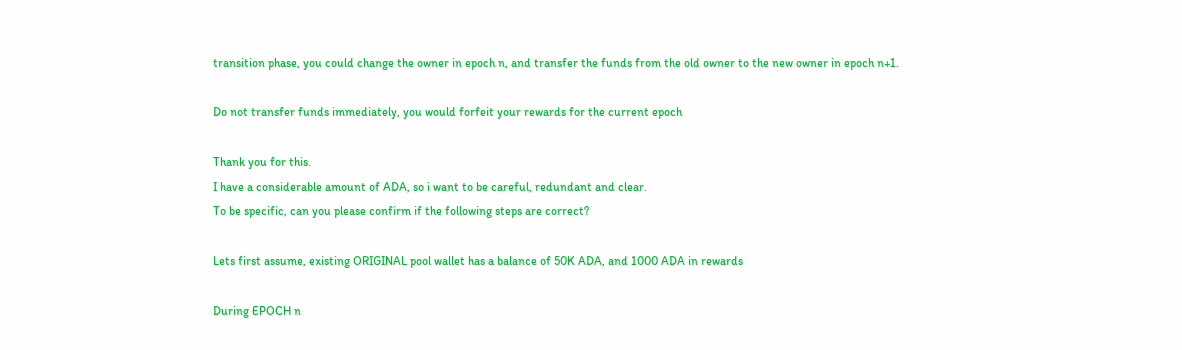transition phase, you could change the owner in epoch n, and transfer the funds from the old owner to the new owner in epoch n+1.

Do not transfer funds immediately, you would forfeit your rewards for the current epoch

Thank you for this.
I have a considerable amount of ADA, so i want to be careful, redundant and clear.
To be specific, can you please confirm if the following steps are correct?

Lets first assume, existing ORIGINAL pool wallet has a balance of 50K ADA, and 1000 ADA in rewards

During EPOCH n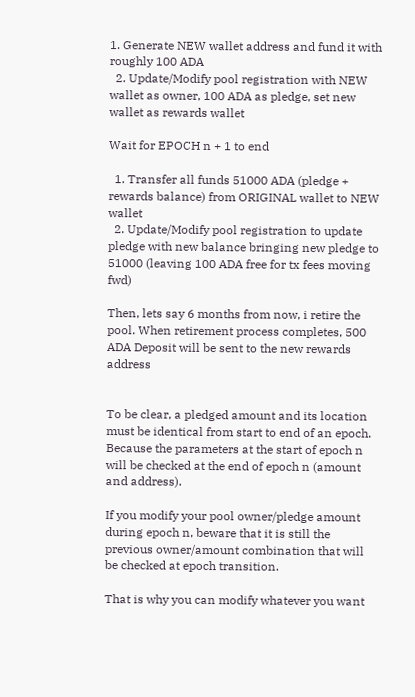1. Generate NEW wallet address and fund it with roughly 100 ADA
  2. Update/Modify pool registration with NEW wallet as owner, 100 ADA as pledge, set new wallet as rewards wallet

Wait for EPOCH n + 1 to end

  1. Transfer all funds 51000 ADA (pledge + rewards balance) from ORIGINAL wallet to NEW wallet
  2. Update/Modify pool registration to update pledge with new balance bringing new pledge to 51000 (leaving 100 ADA free for tx fees moving fwd)

Then, lets say 6 months from now, i retire the pool. When retirement process completes, 500 ADA Deposit will be sent to the new rewards address


To be clear, a pledged amount and its location must be identical from start to end of an epoch. Because the parameters at the start of epoch n will be checked at the end of epoch n (amount and address).

If you modify your pool owner/pledge amount during epoch n, beware that it is still the previous owner/amount combination that will be checked at epoch transition.

That is why you can modify whatever you want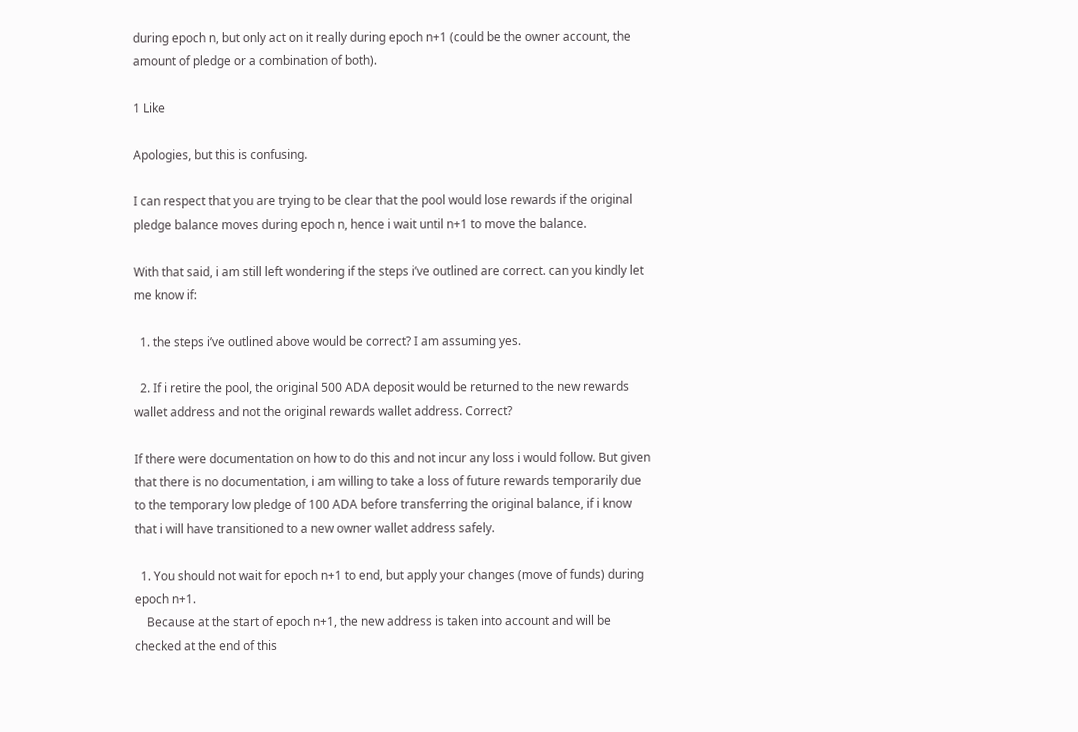during epoch n, but only act on it really during epoch n+1 (could be the owner account, the amount of pledge or a combination of both).

1 Like

Apologies, but this is confusing.

I can respect that you are trying to be clear that the pool would lose rewards if the original pledge balance moves during epoch n, hence i wait until n+1 to move the balance.

With that said, i am still left wondering if the steps i’ve outlined are correct. can you kindly let me know if:

  1. the steps i’ve outlined above would be correct? I am assuming yes.

  2. If i retire the pool, the original 500 ADA deposit would be returned to the new rewards wallet address and not the original rewards wallet address. Correct?

If there were documentation on how to do this and not incur any loss i would follow. But given that there is no documentation, i am willing to take a loss of future rewards temporarily due to the temporary low pledge of 100 ADA before transferring the original balance, if i know that i will have transitioned to a new owner wallet address safely.

  1. You should not wait for epoch n+1 to end, but apply your changes (move of funds) during epoch n+1.
    Because at the start of epoch n+1, the new address is taken into account and will be checked at the end of this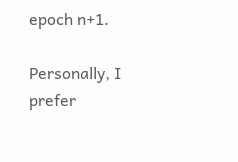epoch n+1.

Personally, I prefer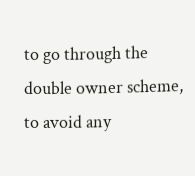to go through the double owner scheme, to avoid any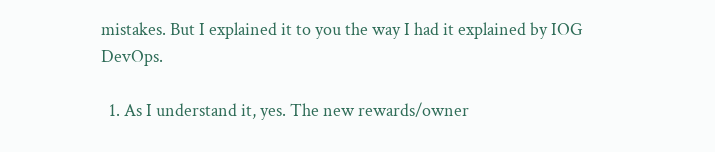mistakes. But I explained it to you the way I had it explained by IOG DevOps.

  1. As I understand it, yes. The new rewards/owner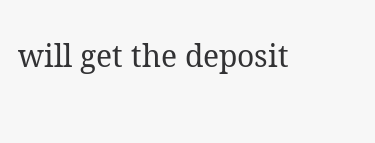will get the deposit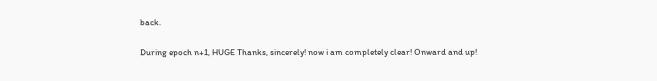back.

During epoch n+1, HUGE Thanks, sincerely! now i am completely clear! Onward and up!